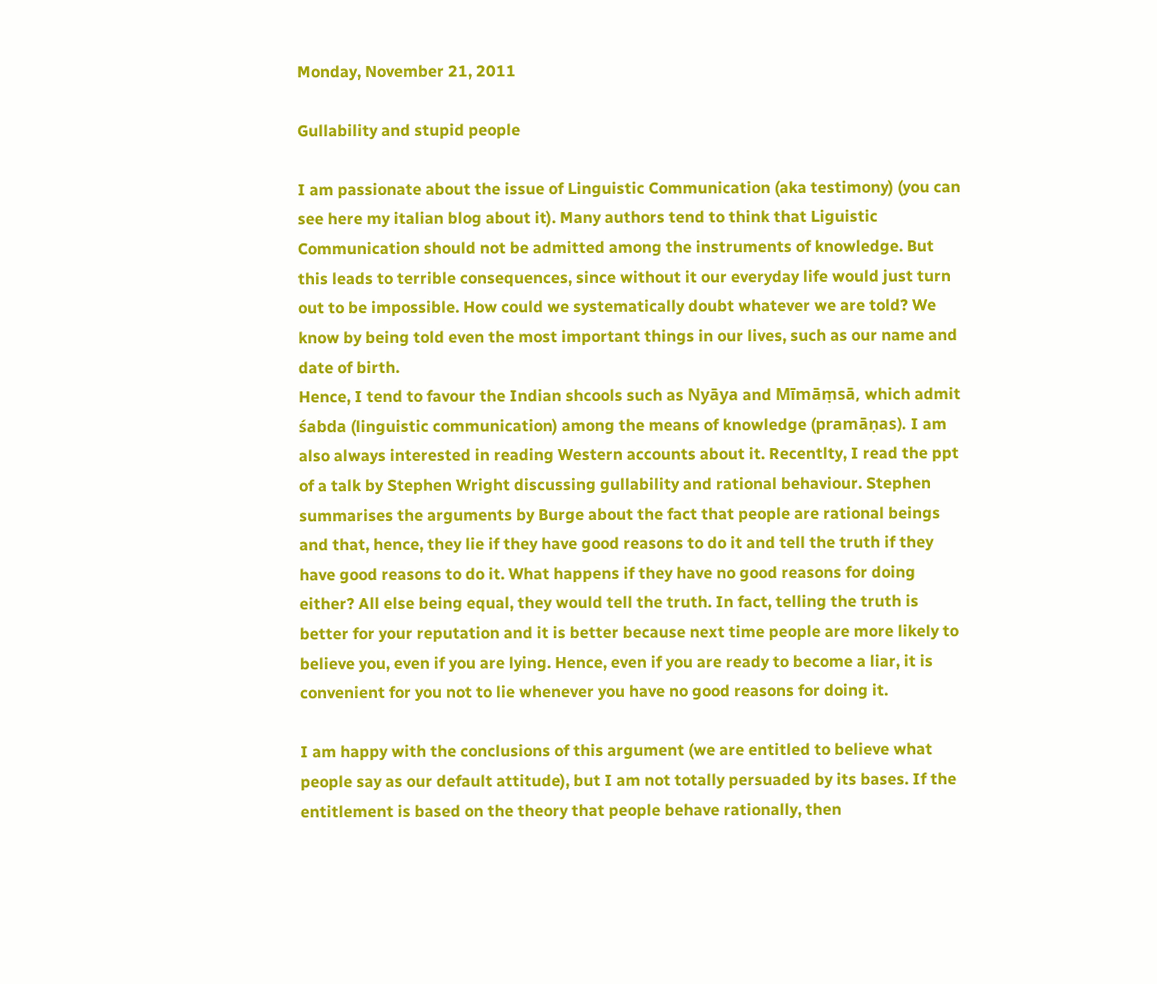Monday, November 21, 2011

Gullability and stupid people

I am passionate about the issue of Linguistic Communication (aka testimony) (you can see here my italian blog about it). Many authors tend to think that Liguistic Communication should not be admitted among the instruments of knowledge. But this leads to terrible consequences, since without it our everyday life would just turn out to be impossible. How could we systematically doubt whatever we are told? We know by being told even the most important things in our lives, such as our name and date of birth.
Hence, I tend to favour the Indian shcools such as Nyāya and Mīmāṃsā, which admit śabda (linguistic communication) among the means of knowledge (pramāṇas). I am also always interested in reading Western accounts about it. Recentlty, I read the ppt of a talk by Stephen Wright discussing gullability and rational behaviour. Stephen summarises the arguments by Burge about the fact that people are rational beings and that, hence, they lie if they have good reasons to do it and tell the truth if they have good reasons to do it. What happens if they have no good reasons for doing either? All else being equal, they would tell the truth. In fact, telling the truth is better for your reputation and it is better because next time people are more likely to believe you, even if you are lying. Hence, even if you are ready to become a liar, it is convenient for you not to lie whenever you have no good reasons for doing it.

I am happy with the conclusions of this argument (we are entitled to believe what people say as our default attitude), but I am not totally persuaded by its bases. If the entitlement is based on the theory that people behave rationally, then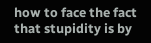how to face the fact that stupidity is by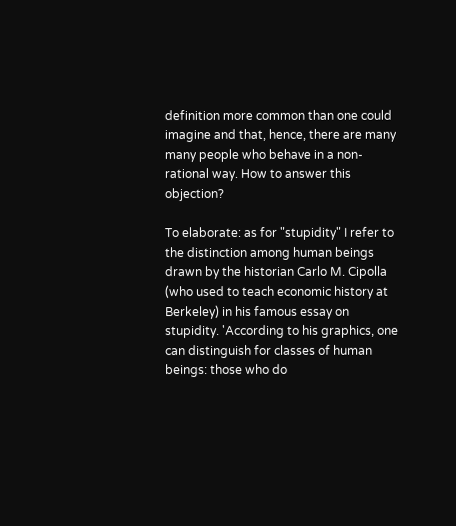definition more common than one could imagine and that, hence, there are many many people who behave in a non-rational way. How to answer this objection?

To elaborate: as for "stupidity" I refer to the distinction among human beings drawn by the historian Carlo M. Cipolla (who used to teach economic history at Berkeley) in his famous essay on stupidity. 'According to his graphics, one can distinguish for classes of human beings: those who do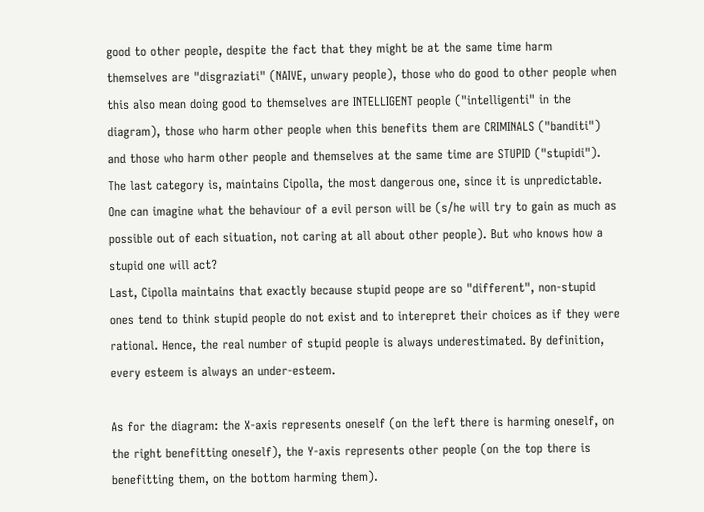good to other people, despite the fact that they might be at the same time harm themselves are "disgraziati" (NAIVE, unwary people), those who do good to other people when this also mean doing good to themselves are INTELLIGENT people ("intelligenti" in the diagram), those who harm other people when this benefits them are CRIMINALS ("banditi") and those who harm other people and themselves at the same time are STUPID ("stupidi"). The last category is, maintains Cipolla, the most dangerous one, since it is unpredictable. One can imagine what the behaviour of a evil person will be (s/he will try to gain as much as possible out of each situation, not caring at all about other people). But who knows how a stupid one will act?
Last, Cipolla maintains that exactly because stupid peope are so "different", non-stupid ones tend to think stupid people do not exist and to interepret their choices as if they were rational. Hence, the real number of stupid people is always underestimated. By definition, every esteem is always an under-esteem.

As for the diagram: the X-axis represents oneself (on the left there is harming oneself, on the right benefitting oneself), the Y-axis represents other people (on the top there is benefitting them, on the bottom harming them).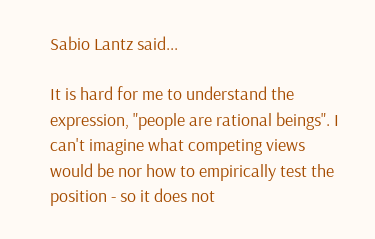Sabio Lantz said...

It is hard for me to understand the expression, "people are rational beings". I can't imagine what competing views would be nor how to empirically test the position - so it does not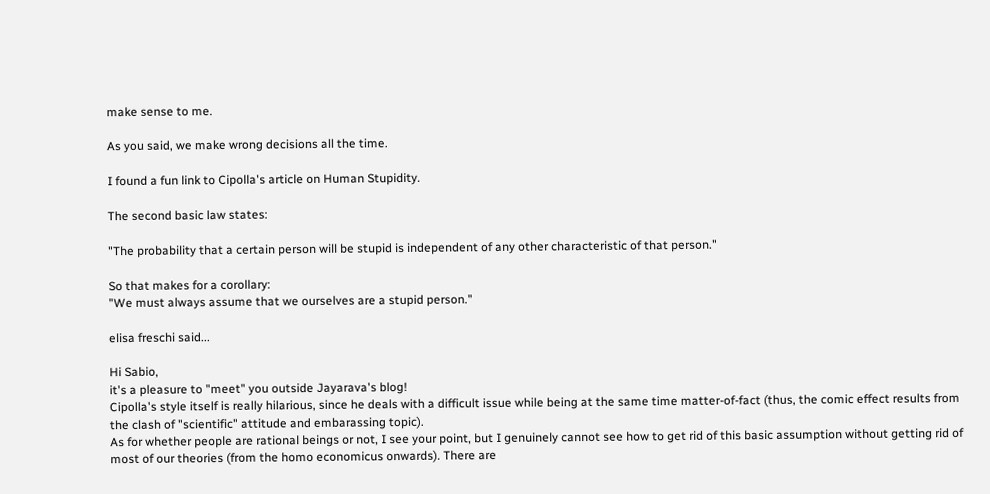make sense to me.

As you said, we make wrong decisions all the time.

I found a fun link to Cipolla's article on Human Stupidity.

The second basic law states:

"The probability that a certain person will be stupid is independent of any other characteristic of that person."

So that makes for a corollary:
"We must always assume that we ourselves are a stupid person."

elisa freschi said...

Hi Sabio,
it's a pleasure to "meet" you outside Jayarava's blog!
Cipolla's style itself is really hilarious, since he deals with a difficult issue while being at the same time matter-of-fact (thus, the comic effect results from the clash of "scientific" attitude and embarassing topic).
As for whether people are rational beings or not, I see your point, but I genuinely cannot see how to get rid of this basic assumption without getting rid of most of our theories (from the homo economicus onwards). There are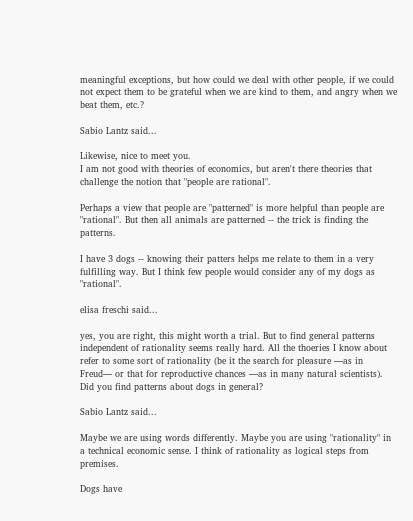meaningful exceptions, but how could we deal with other people, if we could not expect them to be grateful when we are kind to them, and angry when we beat them, etc.?

Sabio Lantz said...

Likewise, nice to meet you.
I am not good with theories of economics, but aren't there theories that challenge the notion that "people are rational".

Perhaps a view that people are "patterned" is more helpful than people are "rational". But then all animals are patterned -- the trick is finding the patterns.

I have 3 dogs -- knowing their patters helps me relate to them in a very fulfilling way. But I think few people would consider any of my dogs as "rational".

elisa freschi said...

yes, you are right, this might worth a trial. But to find general patterns independent of rationality seems really hard. All the thoeries I know about refer to some sort of rationality (be it the search for pleasure —as in Freud— or that for reproductive chances —as in many natural scientists).
Did you find patterns about dogs in general?

Sabio Lantz said...

Maybe we are using words differently. Maybe you are using "rationality" in a technical economic sense. I think of rationality as logical steps from premises.

Dogs have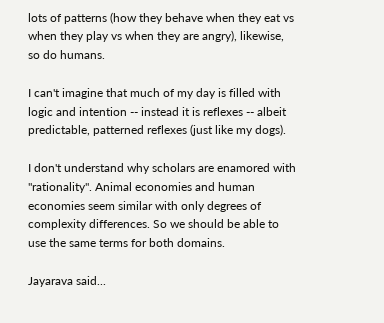lots of patterns (how they behave when they eat vs when they play vs when they are angry), likewise, so do humans.

I can't imagine that much of my day is filled with logic and intention -- instead it is reflexes -- albeit predictable, patterned reflexes (just like my dogs).

I don't understand why scholars are enamored with "rationality". Animal economies and human economies seem similar with only degrees of complexity differences. So we should be able to use the same terms for both domains.

Jayarava said...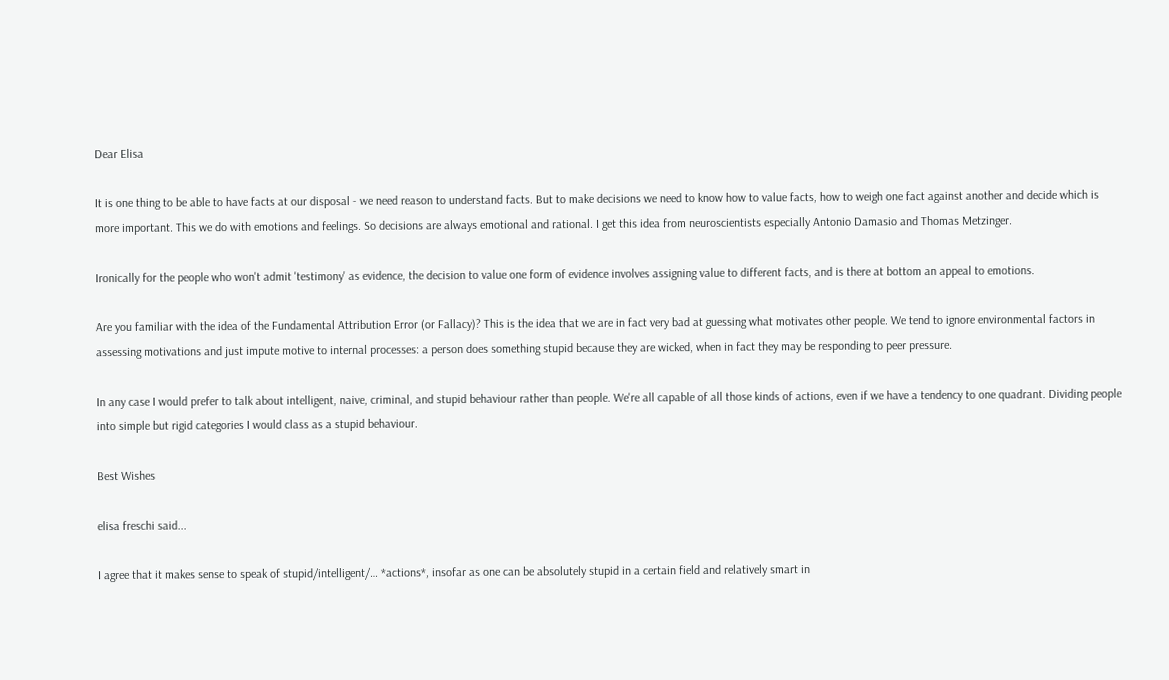Dear Elisa

It is one thing to be able to have facts at our disposal - we need reason to understand facts. But to make decisions we need to know how to value facts, how to weigh one fact against another and decide which is more important. This we do with emotions and feelings. So decisions are always emotional and rational. I get this idea from neuroscientists especially Antonio Damasio and Thomas Metzinger.

Ironically for the people who won't admit 'testimony' as evidence, the decision to value one form of evidence involves assigning value to different facts, and is there at bottom an appeal to emotions.

Are you familiar with the idea of the Fundamental Attribution Error (or Fallacy)? This is the idea that we are in fact very bad at guessing what motivates other people. We tend to ignore environmental factors in assessing motivations and just impute motive to internal processes: a person does something stupid because they are wicked, when in fact they may be responding to peer pressure.

In any case I would prefer to talk about intelligent, naive, criminal, and stupid behaviour rather than people. We're all capable of all those kinds of actions, even if we have a tendency to one quadrant. Dividing people into simple but rigid categories I would class as a stupid behaviour.

Best Wishes

elisa freschi said...

I agree that it makes sense to speak of stupid/intelligent/… *actions*, insofar as one can be absolutely stupid in a certain field and relatively smart in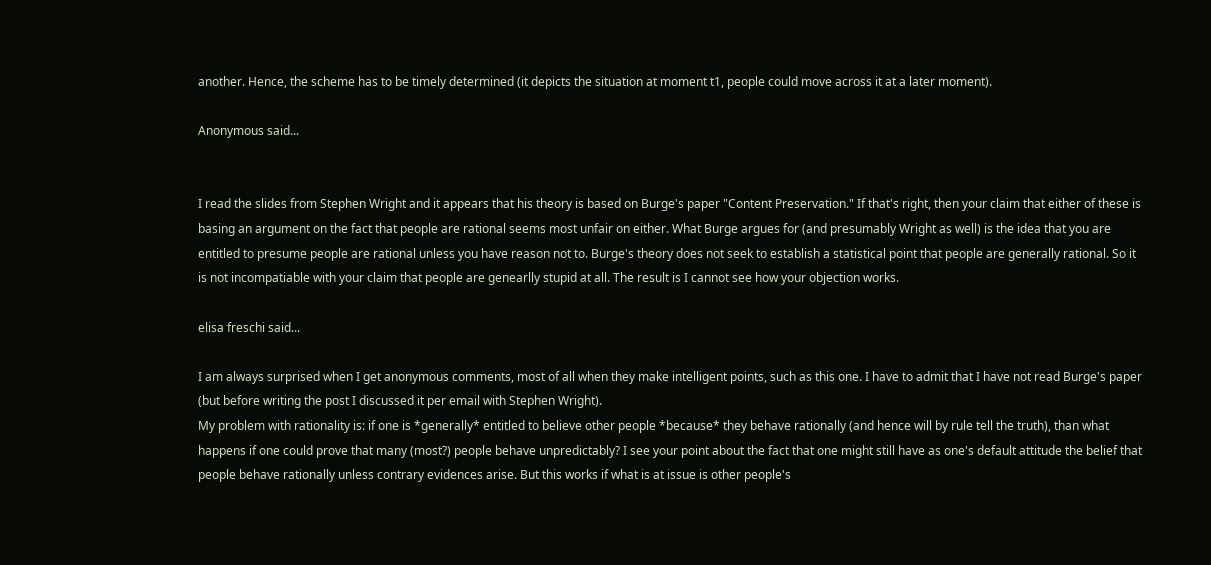another. Hence, the scheme has to be timely determined (it depicts the situation at moment t1, people could move across it at a later moment).

Anonymous said...


I read the slides from Stephen Wright and it appears that his theory is based on Burge's paper "Content Preservation." If that's right, then your claim that either of these is basing an argument on the fact that people are rational seems most unfair on either. What Burge argues for (and presumably Wright as well) is the idea that you are entitled to presume people are rational unless you have reason not to. Burge's theory does not seek to establish a statistical point that people are generally rational. So it is not incompatiable with your claim that people are genearlly stupid at all. The result is I cannot see how your objection works.

elisa freschi said...

I am always surprised when I get anonymous comments, most of all when they make intelligent points, such as this one. I have to admit that I have not read Burge's paper (but before writing the post I discussed it per email with Stephen Wright).
My problem with rationality is: if one is *generally* entitled to believe other people *because* they behave rationally (and hence will by rule tell the truth), than what happens if one could prove that many (most?) people behave unpredictably? I see your point about the fact that one might still have as one's default attitude the belief that people behave rationally unless contrary evidences arise. But this works if what is at issue is other people's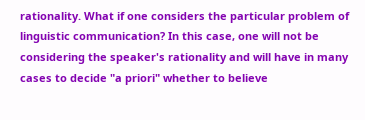rationality. What if one considers the particular problem of linguistic communication? In this case, one will not be considering the speaker's rationality and will have in many cases to decide "a priori" whether to believe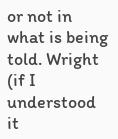or not in what is being told. Wright (if I understood it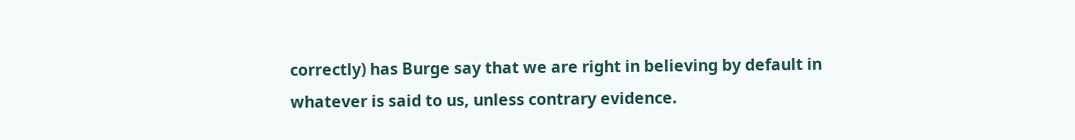correctly) has Burge say that we are right in believing by default in whatever is said to us, unless contrary evidence.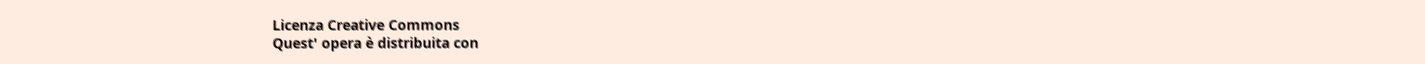Licenza Creative Commons
Quest' opera è distribuita con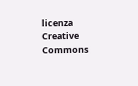licenza Creative Commons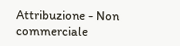Attribuzione - Non commerciale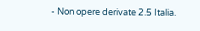- Non opere derivate 2.5 Italia.